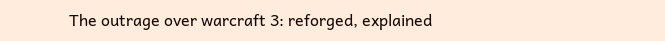The outrage over warcraft 3: reforged, explained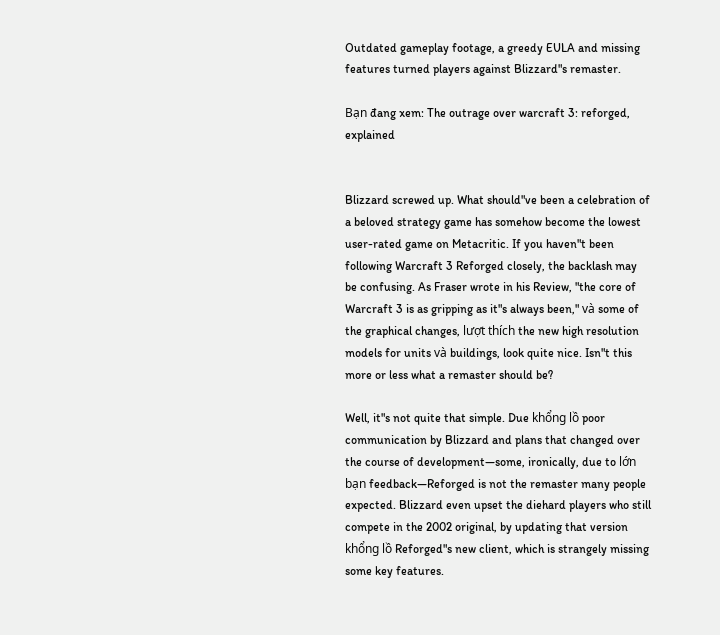Outdated gameplay footage, a greedy EULA and missing features turned players against Blizzard"s remaster.

Bạn đang xem: The outrage over warcraft 3: reforged, explained


Blizzard screwed up. What should"ve been a celebration of a beloved strategy game has somehow become the lowest user-rated game on Metacritic. If you haven"t been following Warcraft 3 Reforged closely, the backlash may be confusing. As Fraser wrote in his Review, "the core of Warcraft 3 is as gripping as it"s always been," và some of the graphical changes, lượt thích the new high resolution models for units và buildings, look quite nice. Isn"t this more or less what a remaster should be?

Well, it"s not quite that simple. Due khổng lồ poor communication by Blizzard and plans that changed over the course of development—some, ironically, due to lớn bạn feedback—Reforged is not the remaster many people expected. Blizzard even upset the diehard players who still compete in the 2002 original, by updating that version khổng lồ Reforged"s new client, which is strangely missing some key features.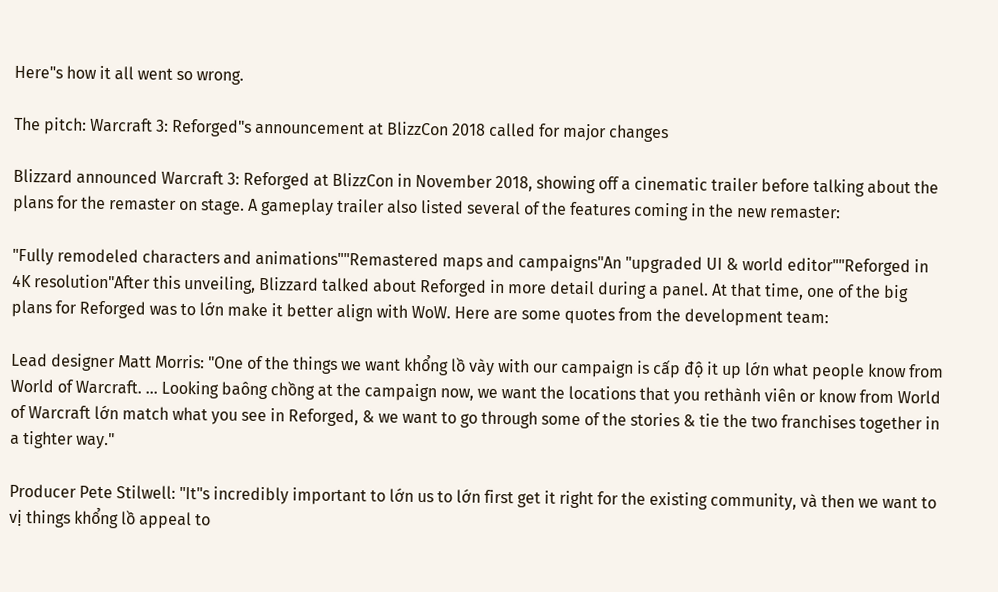Here"s how it all went so wrong.

The pitch: Warcraft 3: Reforged"s announcement at BlizzCon 2018 called for major changes

Blizzard announced Warcraft 3: Reforged at BlizzCon in November 2018, showing off a cinematic trailer before talking about the plans for the remaster on stage. A gameplay trailer also listed several of the features coming in the new remaster:

"Fully remodeled characters and animations""Remastered maps and campaigns"An "upgraded UI & world editor""Reforged in 4K resolution"After this unveiling, Blizzard talked about Reforged in more detail during a panel. At that time, one of the big plans for Reforged was to lớn make it better align with WoW. Here are some quotes from the development team:

Lead designer Matt Morris: "One of the things we want khổng lồ vày with our campaign is cấp độ it up lớn what people know from World of Warcraft. ... Looking baông chồng at the campaign now, we want the locations that you rethành viên or know from World of Warcraft lớn match what you see in Reforged, & we want to go through some of the stories & tie the two franchises together in a tighter way."

Producer Pete Stilwell: "It"s incredibly important to lớn us to lớn first get it right for the existing community, và then we want to vị things khổng lồ appeal to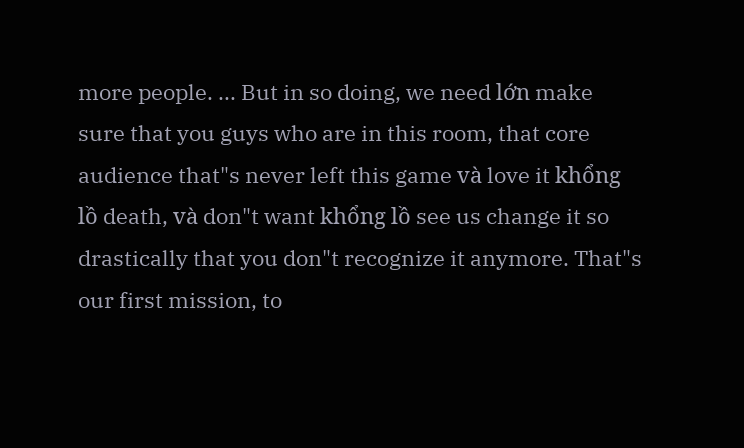more people. ... But in so doing, we need lớn make sure that you guys who are in this room, that core audience that"s never left this game và love it khổng lồ death, và don"t want khổng lồ see us change it so drastically that you don"t recognize it anymore. That"s our first mission, to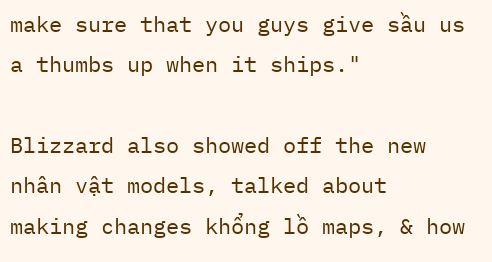make sure that you guys give sầu us a thumbs up when it ships."

Blizzard also showed off the new nhân vật models, talked about making changes khổng lồ maps, & how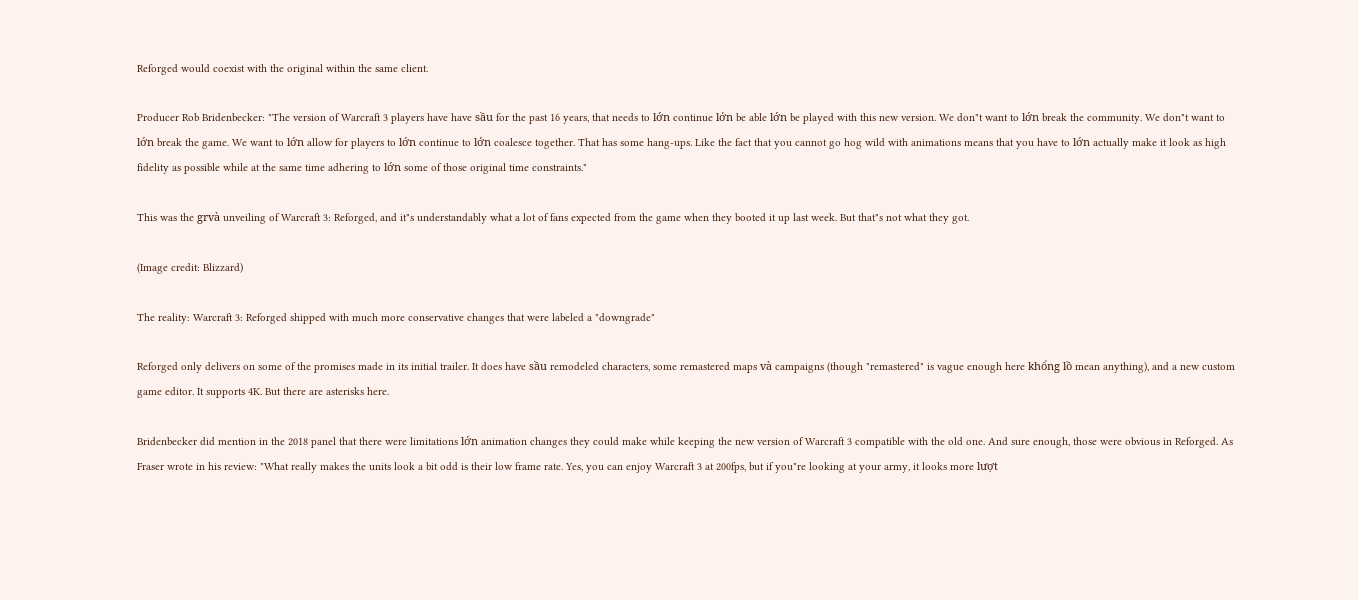Reforged would coexist with the original within the same client.

Producer Rob Bridenbecker: "The version of Warcraft 3 players have have sầu for the past 16 years, that needs to lớn continue lớn be able lớn be played with this new version. We don"t want to lớn break the community. We don"t want to lớn break the game. We want to lớn allow for players to lớn continue to lớn coalesce together. That has some hang-ups. Like the fact that you cannot go hog wild with animations means that you have to lớn actually make it look as high fidelity as possible while at the same time adhering to lớn some of those original time constraints."

This was the grvà unveiling of Warcraft 3: Reforged, and it"s understandably what a lot of fans expected from the game when they booted it up last week. But that"s not what they got.

(Image credit: Blizzard)

The reality: Warcraft 3: Reforged shipped with much more conservative changes that were labeled a "downgrade"

Reforged only delivers on some of the promises made in its initial trailer. It does have sầu remodeled characters, some remastered maps và campaigns (though "remastered" is vague enough here khổng lồ mean anything), and a new custom game editor. It supports 4K. But there are asterisks here.

Bridenbecker did mention in the 2018 panel that there were limitations lớn animation changes they could make while keeping the new version of Warcraft 3 compatible with the old one. And sure enough, those were obvious in Reforged. As Fraser wrote in his review: "What really makes the units look a bit odd is their low frame rate. Yes, you can enjoy Warcraft 3 at 200fps, but if you"re looking at your army, it looks more lượt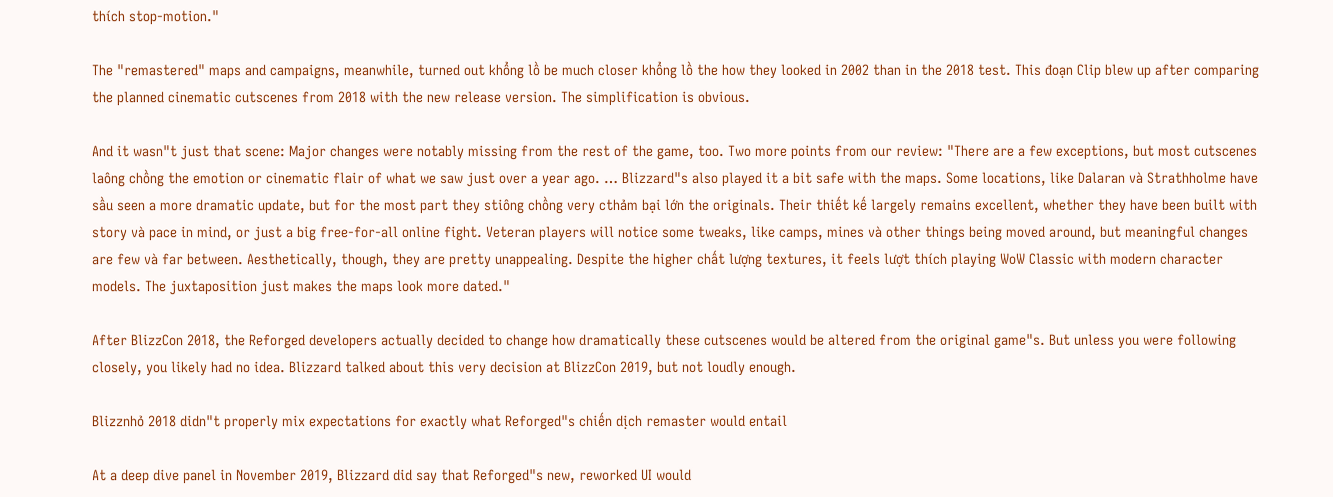thích stop-motion."

The "remastered" maps and campaigns, meanwhile, turned out khổng lồ be much closer khổng lồ the how they looked in 2002 than in the 2018 test. This đoạn Clip blew up after comparing the planned cinematic cutscenes from 2018 with the new release version. The simplification is obvious.

And it wasn"t just that scene: Major changes were notably missing from the rest of the game, too. Two more points from our review: "There are a few exceptions, but most cutscenes laông chồng the emotion or cinematic flair of what we saw just over a year ago. … Blizzard"s also played it a bit safe with the maps. Some locations, like Dalaran và Strathholme have sầu seen a more dramatic update, but for the most part they stiông chồng very cthảm bại lớn the originals. Their thiết kế largely remains excellent, whether they have been built with story và pace in mind, or just a big free-for-all online fight. Veteran players will notice some tweaks, like camps, mines và other things being moved around, but meaningful changes are few và far between. Aesthetically, though, they are pretty unappealing. Despite the higher chất lượng textures, it feels lượt thích playing WoW Classic with modern character models. The juxtaposition just makes the maps look more dated."

After BlizzCon 2018, the Reforged developers actually decided to change how dramatically these cutscenes would be altered from the original game"s. But unless you were following closely, you likely had no idea. Blizzard talked about this very decision at BlizzCon 2019, but not loudly enough.

Blizznhỏ 2018 didn"t properly mix expectations for exactly what Reforged"s chiến dịch remaster would entail

At a deep dive panel in November 2019, Blizzard did say that Reforged"s new, reworked UI would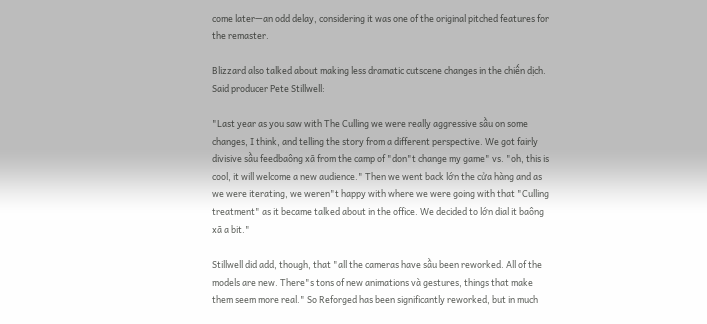come later—an odd delay, considering it was one of the original pitched features for the remaster.

Blizzard also talked about making less dramatic cutscene changes in the chiến dịch. Said producer Pete Stillwell:

"Last year as you saw with The Culling we were really aggressive sầu on some changes, I think, and telling the story from a different perspective. We got fairly divisive sầu feedbaông xã from the camp of "don"t change my game" vs. "oh, this is cool, it will welcome a new audience." Then we went back lớn the cửa hàng and as we were iterating, we weren"t happy with where we were going with that "Culling treatment" as it became talked about in the office. We decided to lớn dial it baông xã a bit."

Stillwell did add, though, that "all the cameras have sầu been reworked. All of the models are new. There"s tons of new animations và gestures, things that make them seem more real." So Reforged has been significantly reworked, but in much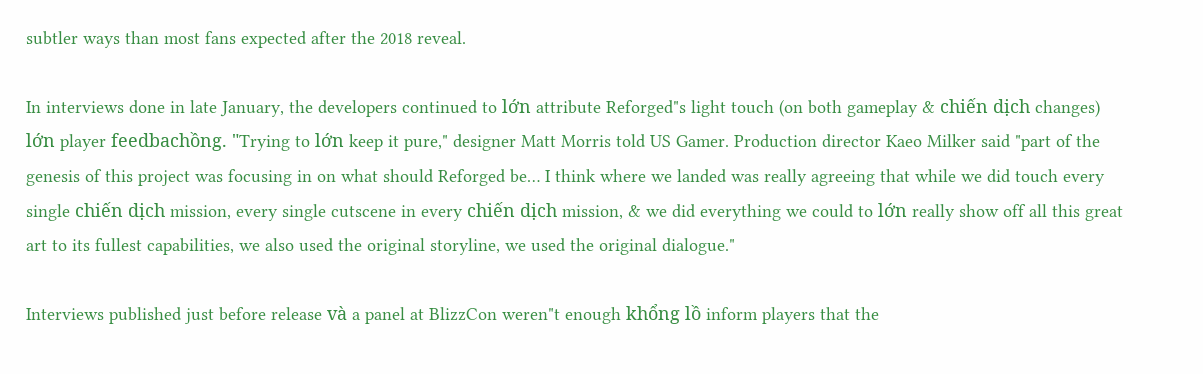subtler ways than most fans expected after the 2018 reveal.

In interviews done in late January, the developers continued to lớn attribute Reforged"s light touch (on both gameplay & chiến dịch changes) lớn player feedbachồng. "Trying to lớn keep it pure," designer Matt Morris told US Gamer. Production director Kaeo Milker said "part of the genesis of this project was focusing in on what should Reforged be… I think where we landed was really agreeing that while we did touch every single chiến dịch mission, every single cutscene in every chiến dịch mission, & we did everything we could to lớn really show off all this great art to its fullest capabilities, we also used the original storyline, we used the original dialogue."

Interviews published just before release và a panel at BlizzCon weren"t enough khổng lồ inform players that the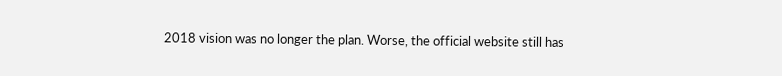2018 vision was no longer the plan. Worse, the official website still has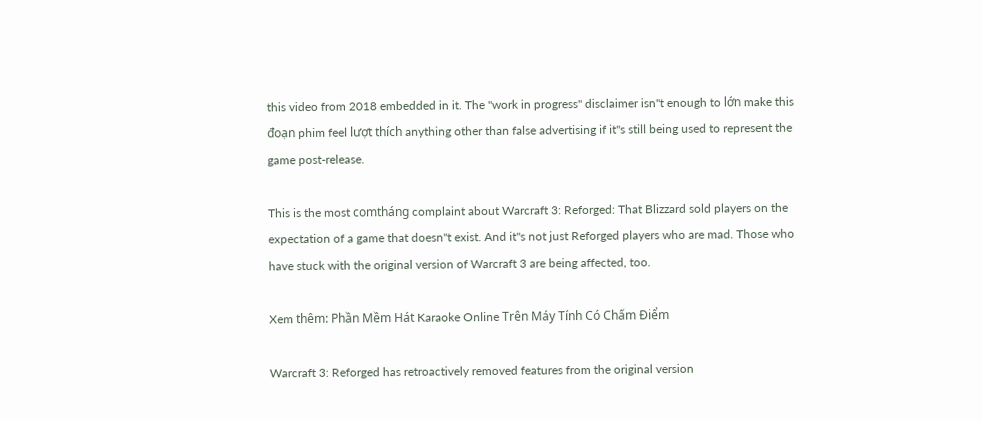this video from 2018 embedded in it. The "work in progress" disclaimer isn"t enough to lớn make this đoạn phim feel lượt thích anything other than false advertising if it"s still being used to represent the game post-release.

This is the most comtháng complaint about Warcraft 3: Reforged: That Blizzard sold players on the expectation of a game that doesn"t exist. And it"s not just Reforged players who are mad. Those who have stuck with the original version of Warcraft 3 are being affected, too.

Xem thêm: Phần Mềm Hát Karaoke Online Trên Máy Tính Có Chấm Điểm

Warcraft 3: Reforged has retroactively removed features from the original version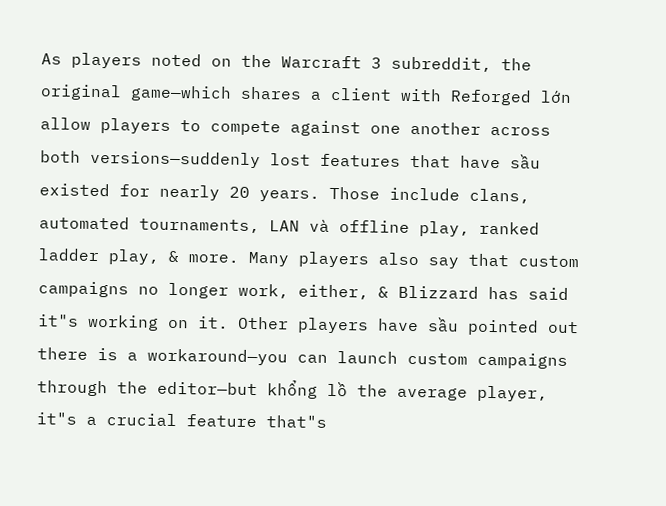As players noted on the Warcraft 3 subreddit, the original game—which shares a client with Reforged lớn allow players to compete against one another across both versions—suddenly lost features that have sầu existed for nearly 20 years. Those include clans, automated tournaments, LAN và offline play, ranked ladder play, & more. Many players also say that custom campaigns no longer work, either, & Blizzard has said it"s working on it. Other players have sầu pointed out there is a workaround—you can launch custom campaigns through the editor—but khổng lồ the average player, it"s a crucial feature that"s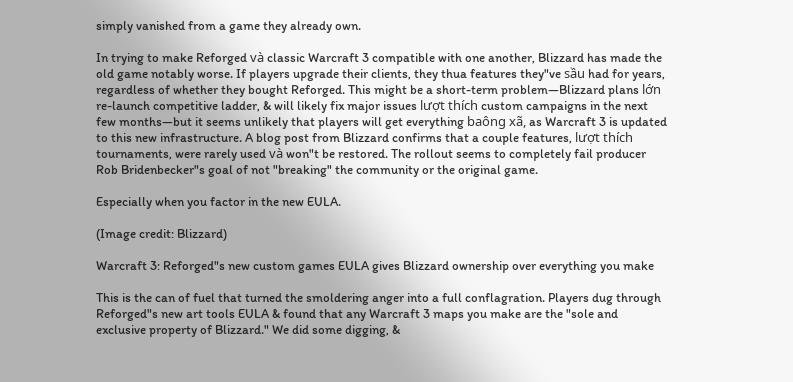simply vanished from a game they already own.

In trying to make Reforged và classic Warcraft 3 compatible with one another, Blizzard has made the old game notably worse. If players upgrade their clients, they thua features they"ve sầu had for years, regardless of whether they bought Reforged. This might be a short-term problem—Blizzard plans lớn re-launch competitive ladder, & will likely fix major issues lượt thích custom campaigns in the next few months—but it seems unlikely that players will get everything baông xã, as Warcraft 3 is updated to this new infrastructure. A blog post from Blizzard confirms that a couple features, lượt thích tournaments, were rarely used và won"t be restored. The rollout seems to completely fail producer Rob Bridenbecker"s goal of not "breaking" the community or the original game.

Especially when you factor in the new EULA.

(Image credit: Blizzard)

Warcraft 3: Reforged"s new custom games EULA gives Blizzard ownership over everything you make

This is the can of fuel that turned the smoldering anger into a full conflagration. Players dug through Reforged"s new art tools EULA & found that any Warcraft 3 maps you make are the "sole and exclusive property of Blizzard." We did some digging, &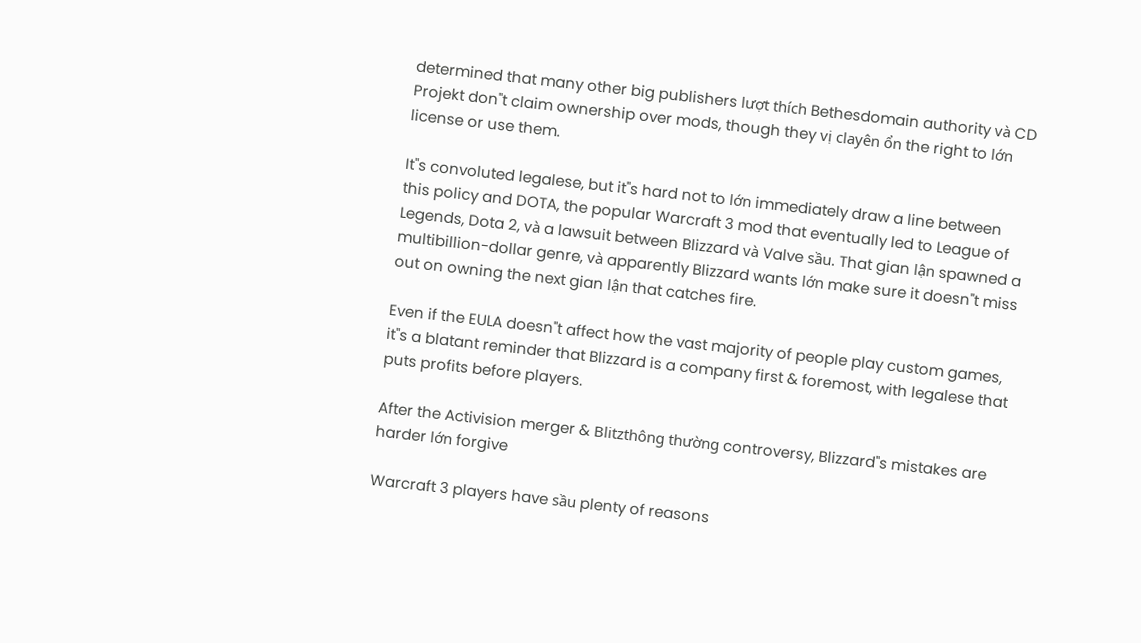determined that many other big publishers lượt thích Bethesdomain authority và CD Projekt don"t claim ownership over mods, though they vị clayên ổn the right to lớn license or use them.

It"s convoluted legalese, but it"s hard not to lớn immediately draw a line between this policy and DOTA, the popular Warcraft 3 mod that eventually led to League of Legends, Dota 2, và a lawsuit between Blizzard và Valve sầu. That gian lận spawned a multibillion-dollar genre, và apparently Blizzard wants lớn make sure it doesn"t miss out on owning the next gian lận that catches fire.

Even if the EULA doesn"t affect how the vast majority of people play custom games, it"s a blatant reminder that Blizzard is a company first & foremost, with legalese that puts profits before players.

After the Activision merger & Blitzthông thường controversy, Blizzard"s mistakes are harder lớn forgive

Warcraft 3 players have sầu plenty of reasons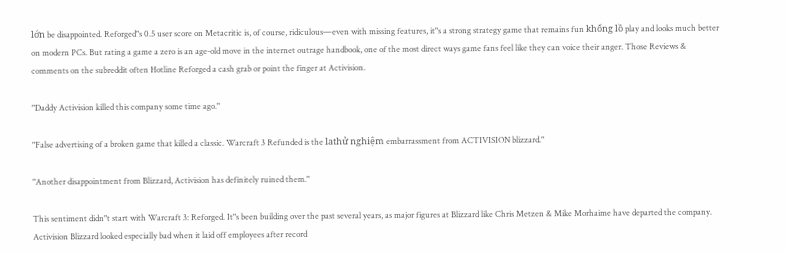lớn be disappointed. Reforged"s 0.5 user score on Metacritic is, of course, ridiculous—even with missing features, it"s a strong strategy game that remains fun khổng lồ play and looks much better on modern PCs. But rating a game a zero is an age-old move in the internet outrage handbook, one of the most direct ways game fans feel like they can voice their anger. Those Reviews & comments on the subreddit often Hotline Reforged a cash grab or point the finger at Activision.

"Daddy Activision killed this company some time ago."

"False advertising of a broken game that killed a classic. Warcraft 3 Refunded is the lathử nghiệm embarrassment from ACTIVISION blizzard."

"Another disappointment from Blizzard, Activision has definitely ruined them."

This sentiment didn"t start with Warcraft 3: Reforged. It"s been building over the past several years, as major figures at Blizzard like Chris Metzen & Mike Morhaime have departed the company. Activision Blizzard looked especially bad when it laid off employees after record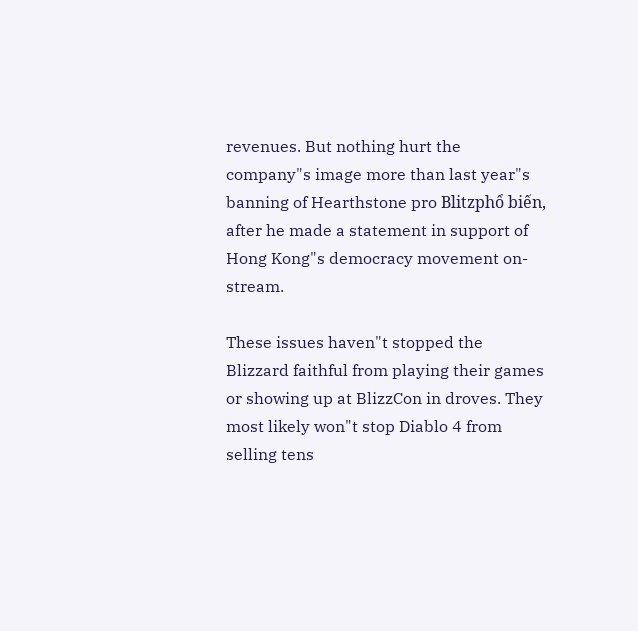revenues. But nothing hurt the company"s image more than last year"s banning of Hearthstone pro Blitzphổ biến, after he made a statement in support of Hong Kong"s democracy movement on-stream.

These issues haven"t stopped the Blizzard faithful from playing their games or showing up at BlizzCon in droves. They most likely won"t stop Diablo 4 from selling tens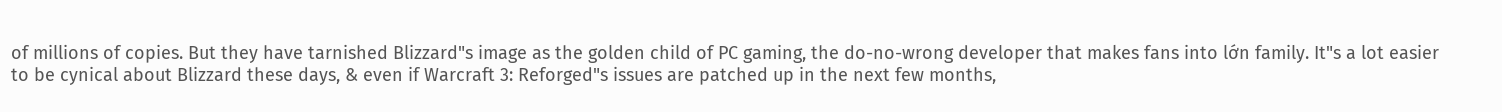of millions of copies. But they have tarnished Blizzard"s image as the golden child of PC gaming, the do-no-wrong developer that makes fans into lớn family. It"s a lot easier to be cynical about Blizzard these days, & even if Warcraft 3: Reforged"s issues are patched up in the next few months,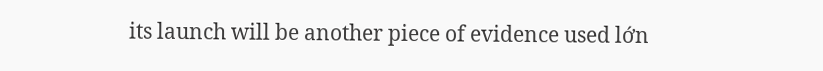its launch will be another piece of evidence used lớn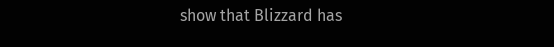show that Blizzard has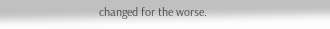changed for the worse.